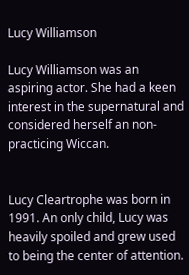Lucy Williamson

Lucy Williamson was an aspiring actor. She had a keen interest in the supernatural and considered herself an non-practicing Wiccan.


Lucy Cleartrophe was born in 1991. An only child, Lucy was heavily spoiled and grew used to being the center of attention.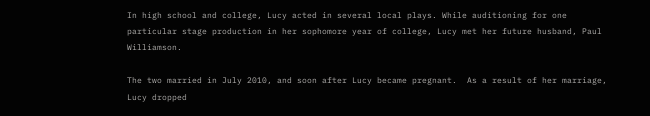In high school and college, Lucy acted in several local plays. While auditioning for one particular stage production in her sophomore year of college, Lucy met her future husband, Paul Williamson.

The two married in July 2010, and soon after Lucy became pregnant.  As a result of her marriage, Lucy dropped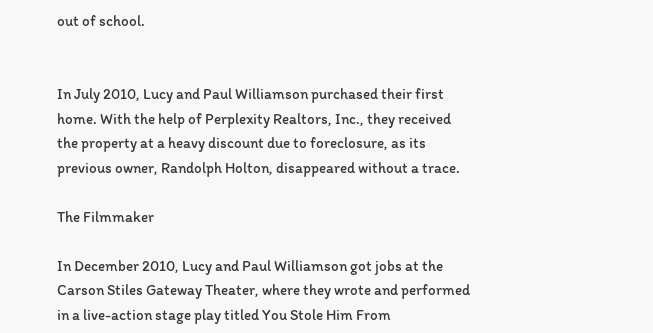out of school.


In July 2010, Lucy and Paul Williamson purchased their first home. With the help of Perplexity Realtors, Inc., they received the property at a heavy discount due to foreclosure, as its previous owner, Randolph Holton, disappeared without a trace.

The Filmmaker

In December 2010, Lucy and Paul Williamson got jobs at the Carson Stiles Gateway Theater, where they wrote and performed in a live-action stage play titled You Stole Him From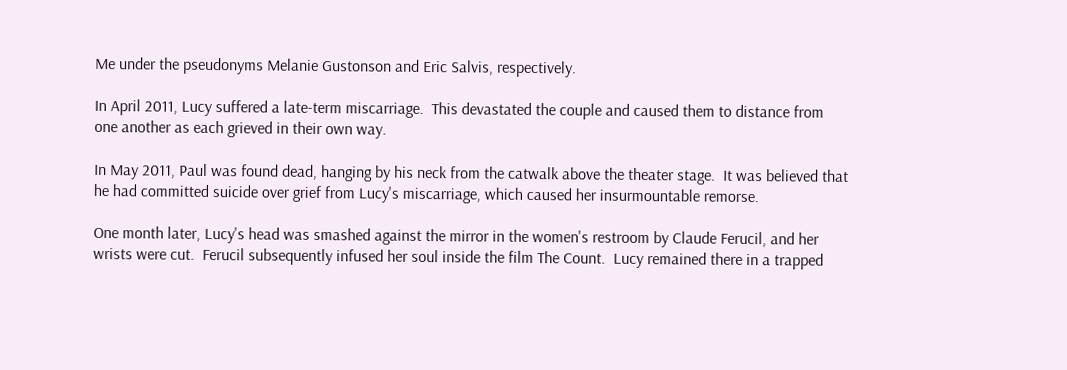Me under the pseudonyms Melanie Gustonson and Eric Salvis, respectively.

In April 2011, Lucy suffered a late-term miscarriage.  This devastated the couple and caused them to distance from one another as each grieved in their own way.

In May 2011, Paul was found dead, hanging by his neck from the catwalk above the theater stage.  It was believed that he had committed suicide over grief from Lucy's miscarriage, which caused her insurmountable remorse.

One month later, Lucy's head was smashed against the mirror in the women's restroom by Claude Ferucil, and her wrists were cut.  Ferucil subsequently infused her soul inside the film The Count.  Lucy remained there in a trapped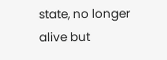state, no longer alive but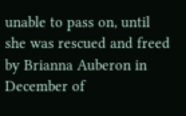unable to pass on, until she was rescued and freed by Brianna Auberon in December of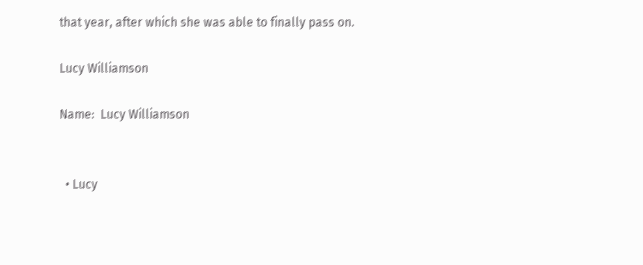that year, after which she was able to finally pass on.

Lucy Williamson

Name:  Lucy Williamson


  • Lucy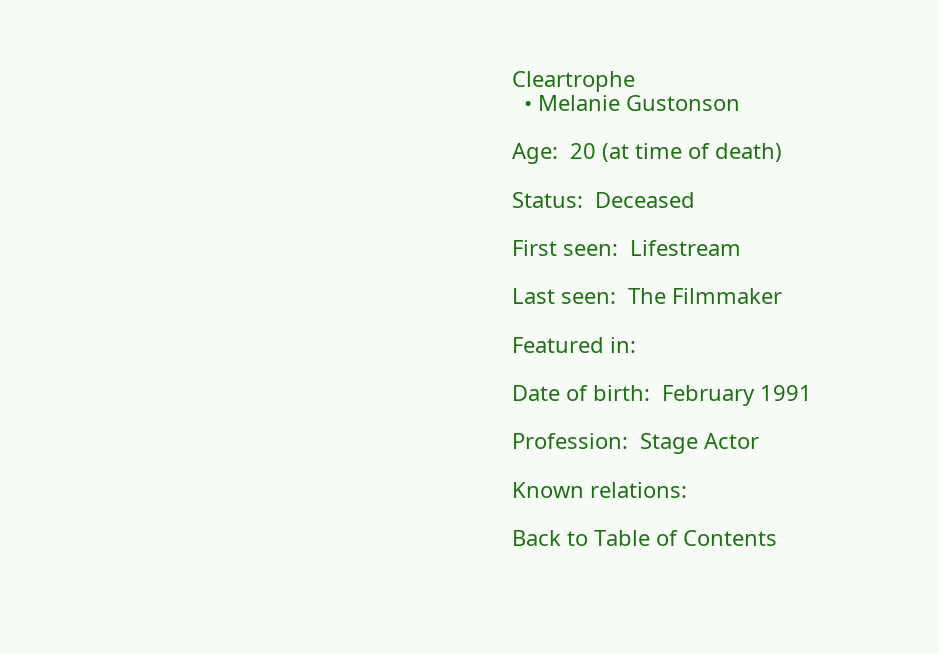Cleartrophe
  • Melanie Gustonson

Age:  20 (at time of death)

Status:  Deceased

First seen:  Lifestream

Last seen:  The Filmmaker

Featured in:

Date of birth:  February 1991

Profession:  Stage Actor

Known relations:

Back to Table of Contents